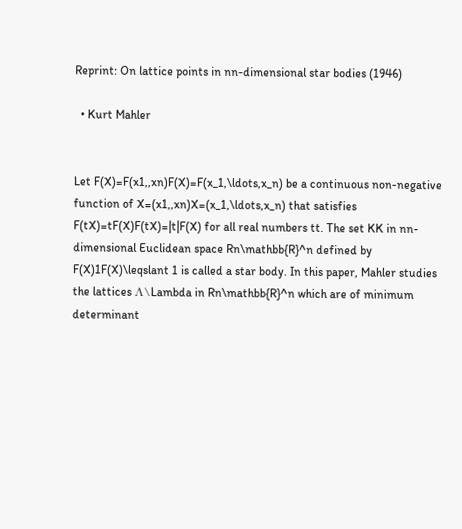Reprint: On lattice points in nn-dimensional star bodies (1946)

  • Kurt Mahler


Let F(X)=F(x1,,xn)F(X)=F(x_1,\ldots,x_n) be a continuous non-negative function of X=(x1,,xn)X=(x_1,\ldots,x_n) that satisfies F(tX)=tF(X)F(tX)=|t|F(X) for all real numbers tt. The set KK in nn-dimensional Euclidean space Rn\mathbb{R}^n defined by F(X)1F(X)\leqslant 1 is called a star body. In this paper, Mahler studies the lattices Λ\Lambda in Rn\mathbb{R}^n which are of minimum determinant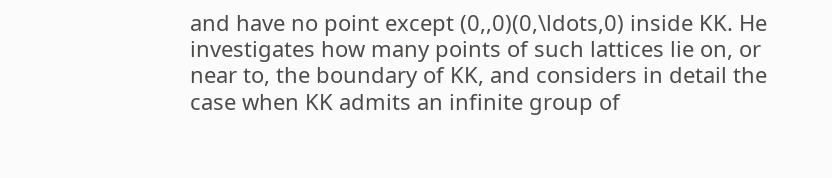and have no point except (0,,0)(0,\ldots,0) inside KK. He investigates how many points of such lattices lie on, or near to, the boundary of KK, and considers in detail the case when KK admits an infinite group of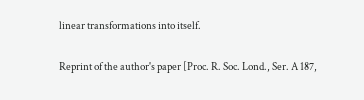linear transformations into itself.

Reprint of the author's paper [Proc. R. Soc. Lond., Ser. A 187,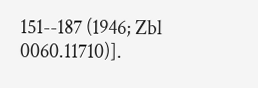151--187 (1946; Zbl 0060.11710)].